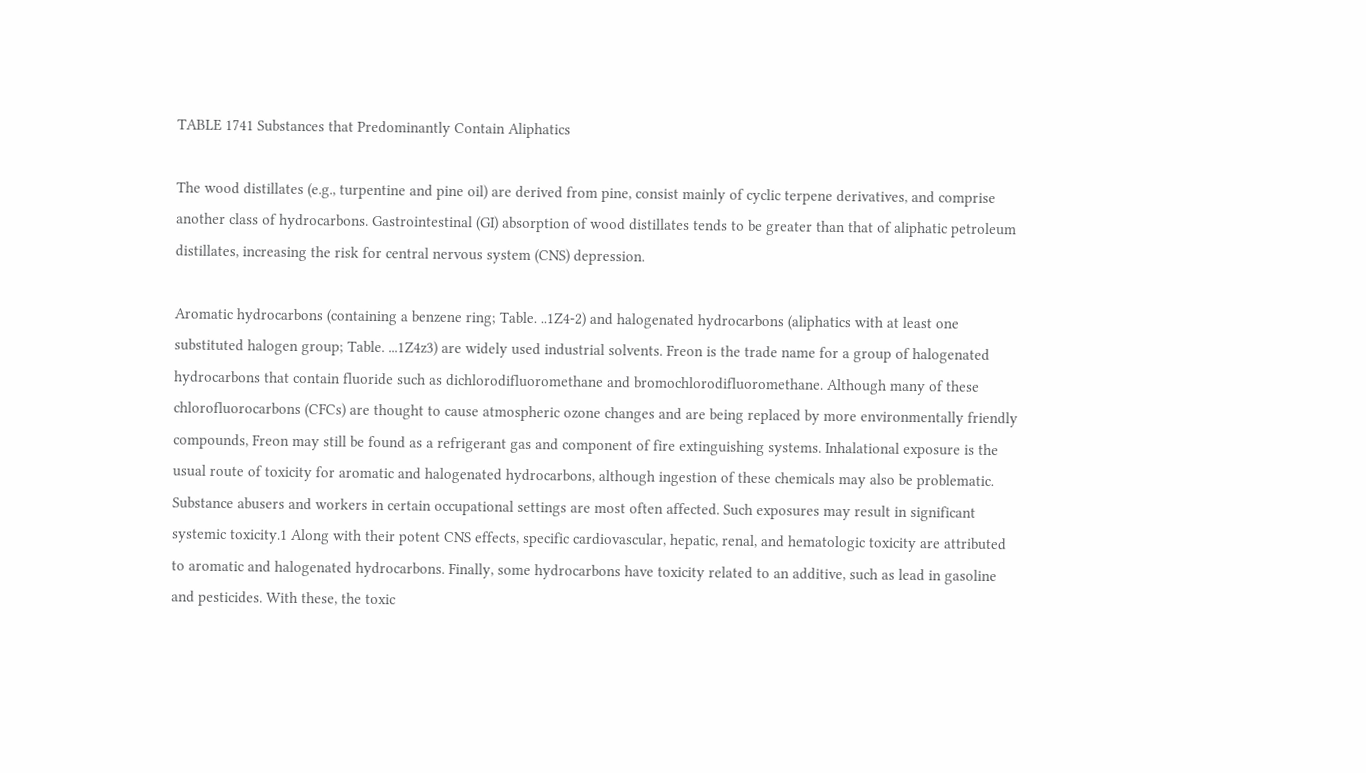TABLE 1741 Substances that Predominantly Contain Aliphatics

The wood distillates (e.g., turpentine and pine oil) are derived from pine, consist mainly of cyclic terpene derivatives, and comprise another class of hydrocarbons. Gastrointestinal (GI) absorption of wood distillates tends to be greater than that of aliphatic petroleum distillates, increasing the risk for central nervous system (CNS) depression.

Aromatic hydrocarbons (containing a benzene ring; Table. ..1Z4-2) and halogenated hydrocarbons (aliphatics with at least one substituted halogen group; Table. ...1Z4z3) are widely used industrial solvents. Freon is the trade name for a group of halogenated hydrocarbons that contain fluoride such as dichlorodifluoromethane and bromochlorodifluoromethane. Although many of these chlorofluorocarbons (CFCs) are thought to cause atmospheric ozone changes and are being replaced by more environmentally friendly compounds, Freon may still be found as a refrigerant gas and component of fire extinguishing systems. Inhalational exposure is the usual route of toxicity for aromatic and halogenated hydrocarbons, although ingestion of these chemicals may also be problematic. Substance abusers and workers in certain occupational settings are most often affected. Such exposures may result in significant systemic toxicity.1 Along with their potent CNS effects, specific cardiovascular, hepatic, renal, and hematologic toxicity are attributed to aromatic and halogenated hydrocarbons. Finally, some hydrocarbons have toxicity related to an additive, such as lead in gasoline and pesticides. With these, the toxic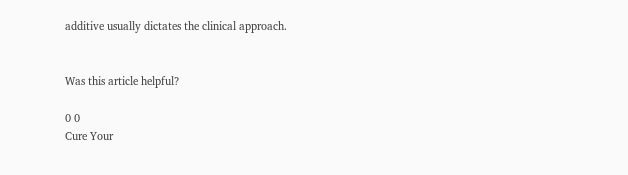additive usually dictates the clinical approach.


Was this article helpful?

0 0
Cure Your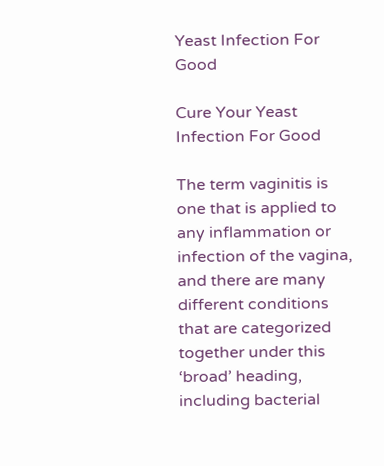Yeast Infection For Good

Cure Your Yeast Infection For Good

The term vaginitis is one that is applied to any inflammation or infection of the vagina, and there are many different conditions that are categorized together under this ‘broad’ heading, including bacterial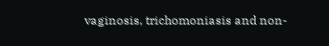vaginosis, trichomoniasis and non-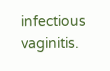infectious vaginitis.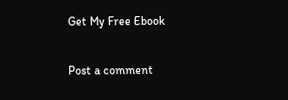Get My Free Ebook

Post a comment